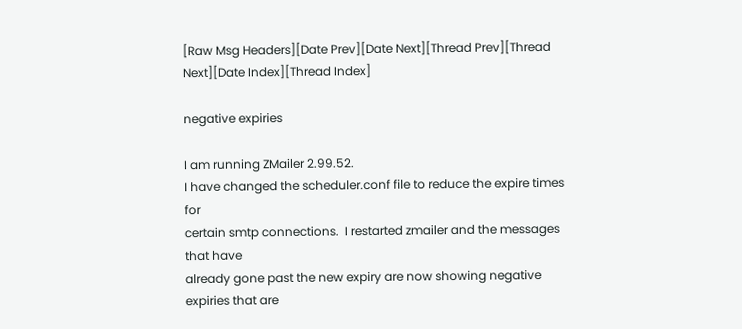[Raw Msg Headers][Date Prev][Date Next][Thread Prev][Thread Next][Date Index][Thread Index]

negative expiries

I am running ZMailer 2.99.52.
I have changed the scheduler.conf file to reduce the expire times for
certain smtp connections.  I restarted zmailer and the messages that have
already gone past the new expiry are now showing negative expiries that are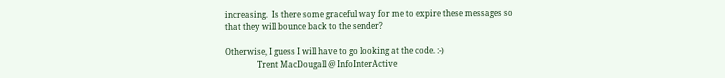increasing.  Is there some graceful way for me to expire these messages so
that they will bounce back to the sender?

Otherwise, I guess I will have to go looking at the code. :-)
                Trent MacDougall @ InfoInterActive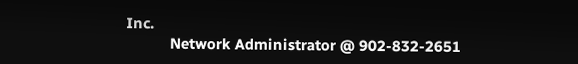Inc.
           Network Administrator @ 902-832-2651